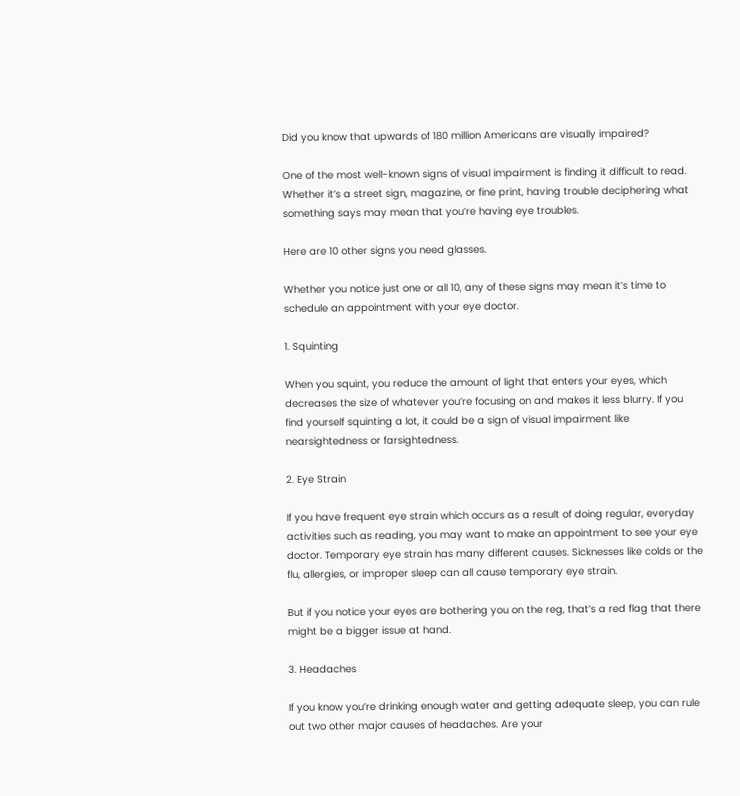Did you know that upwards of 180 million Americans are visually impaired?

One of the most well-known signs of visual impairment is finding it difficult to read. Whether it’s a street sign, magazine, or fine print, having trouble deciphering what something says may mean that you’re having eye troubles.

Here are 10 other signs you need glasses.

Whether you notice just one or all 10, any of these signs may mean it’s time to schedule an appointment with your eye doctor.

1. Squinting

When you squint, you reduce the amount of light that enters your eyes, which decreases the size of whatever you’re focusing on and makes it less blurry. If you find yourself squinting a lot, it could be a sign of visual impairment like nearsightedness or farsightedness.

2. Eye Strain

If you have frequent eye strain which occurs as a result of doing regular, everyday activities such as reading, you may want to make an appointment to see your eye doctor. Temporary eye strain has many different causes. Sicknesses like colds or the flu, allergies, or improper sleep can all cause temporary eye strain.

But if you notice your eyes are bothering you on the reg, that’s a red flag that there might be a bigger issue at hand.

3. Headaches

If you know you’re drinking enough water and getting adequate sleep, you can rule out two other major causes of headaches. Are your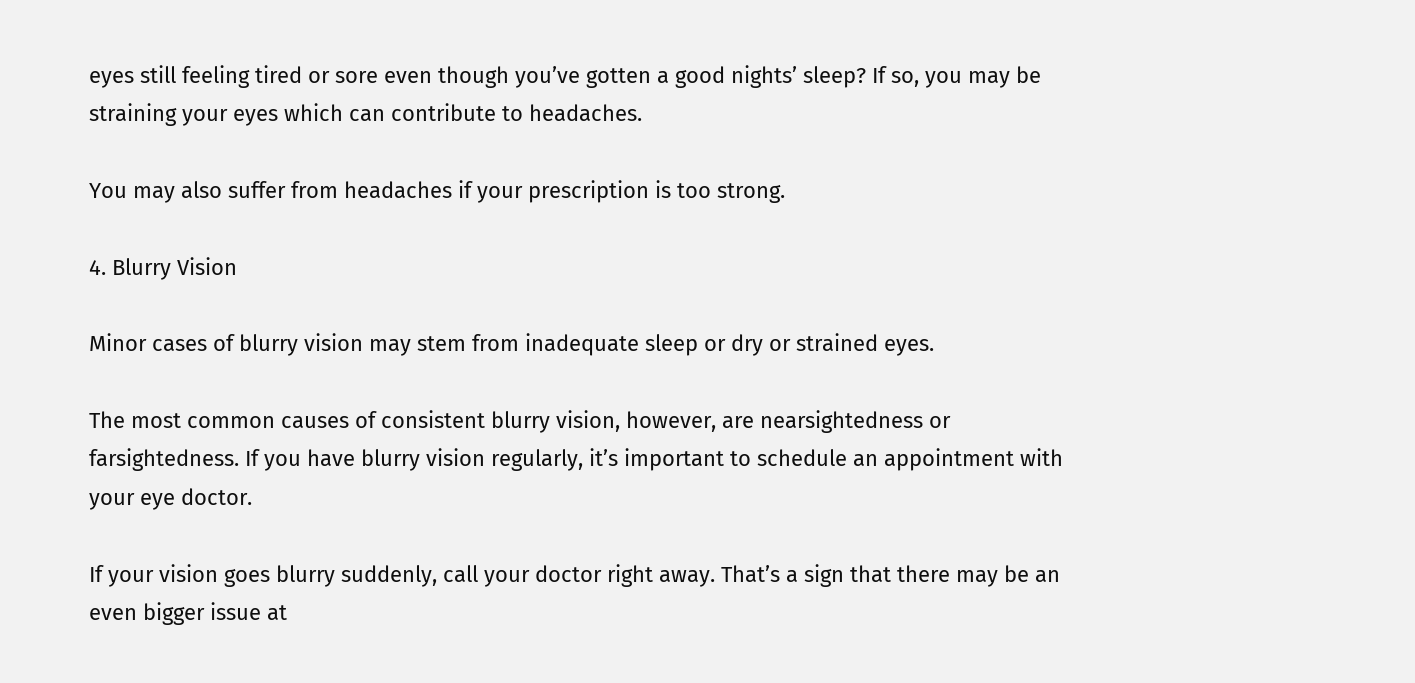eyes still feeling tired or sore even though you’ve gotten a good nights’ sleep? If so, you may be straining your eyes which can contribute to headaches.

You may also suffer from headaches if your prescription is too strong.

4. Blurry Vision

Minor cases of blurry vision may stem from inadequate sleep or dry or strained eyes.

The most common causes of consistent blurry vision, however, are nearsightedness or farsightedness. If you have blurry vision regularly, it’s important to schedule an appointment with your eye doctor.

If your vision goes blurry suddenly, call your doctor right away. That’s a sign that there may be an even bigger issue at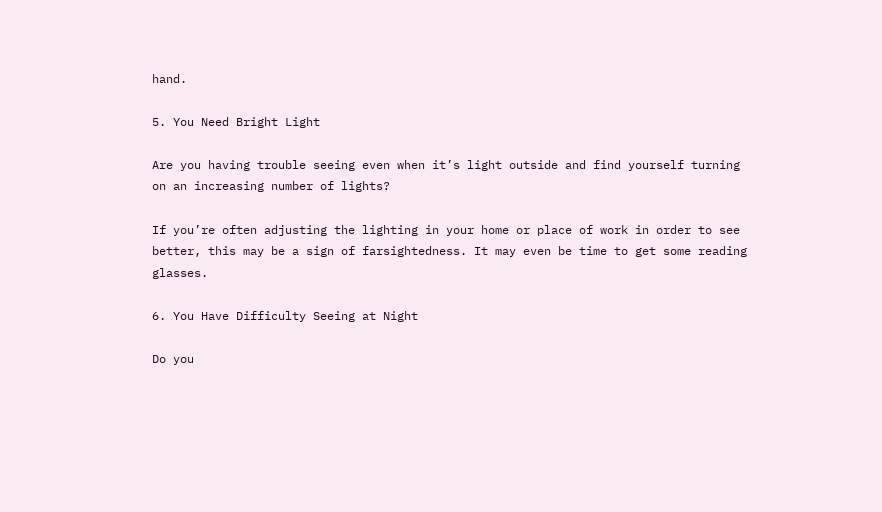hand.

5. You Need Bright Light

Are you having trouble seeing even when it’s light outside and find yourself turning on an increasing number of lights?

If you’re often adjusting the lighting in your home or place of work in order to see better, this may be a sign of farsightedness. It may even be time to get some reading glasses.

6. You Have Difficulty Seeing at Night

Do you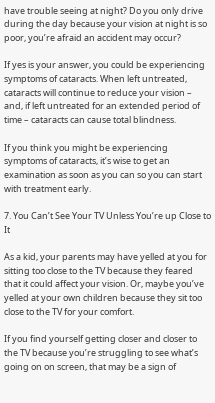have trouble seeing at night? Do you only drive during the day because your vision at night is so poor, you’re afraid an accident may occur?

If yes is your answer, you could be experiencing symptoms of cataracts. When left untreated, cataracts will continue to reduce your vision – and, if left untreated for an extended period of time – cataracts can cause total blindness.

If you think you might be experiencing symptoms of cataracts, it’s wise to get an examination as soon as you can so you can start with treatment early.

7. You Can’t See Your TV Unless You’re up Close to It

As a kid, your parents may have yelled at you for sitting too close to the TV because they feared that it could affect your vision. Or, maybe you’ve yelled at your own children because they sit too close to the TV for your comfort.

If you find yourself getting closer and closer to the TV because you’re struggling to see what’s going on on screen, that may be a sign of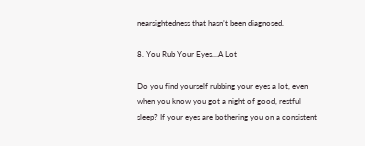nearsightedness that hasn’t been diagnosed.

8. You Rub Your Eyes…A Lot

Do you find yourself rubbing your eyes a lot, even when you know you got a night of good, restful sleep? If your eyes are bothering you on a consistent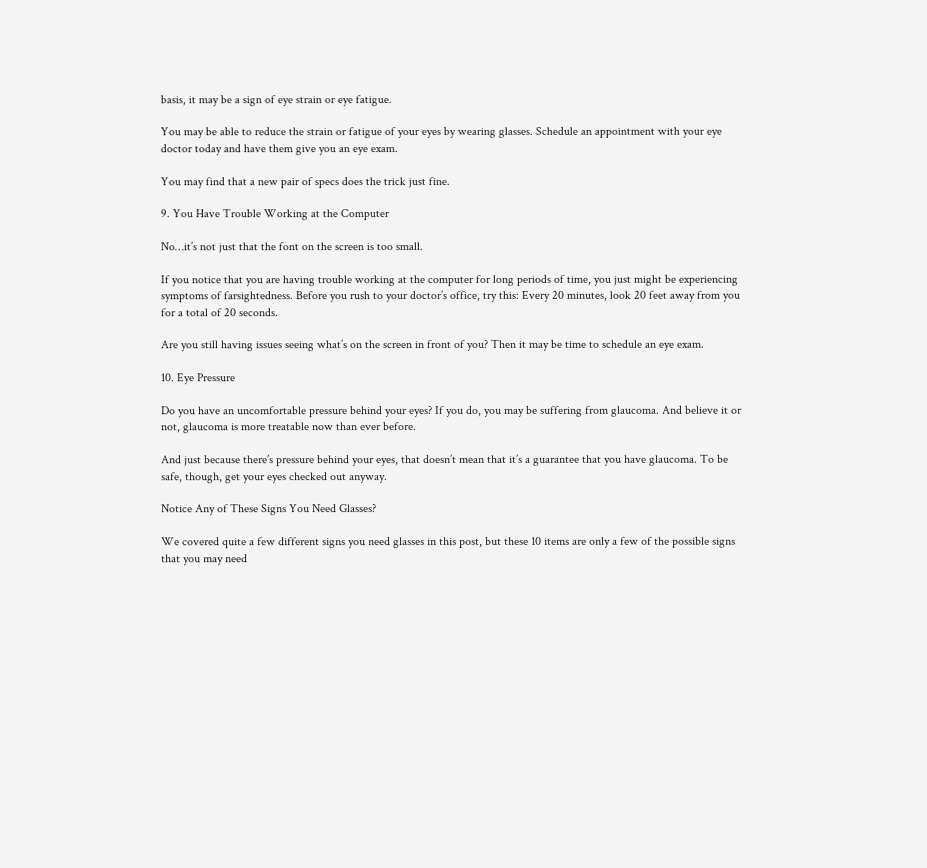basis, it may be a sign of eye strain or eye fatigue.

You may be able to reduce the strain or fatigue of your eyes by wearing glasses. Schedule an appointment with your eye doctor today and have them give you an eye exam.

You may find that a new pair of specs does the trick just fine.

9. You Have Trouble Working at the Computer

No…it’s not just that the font on the screen is too small.

If you notice that you are having trouble working at the computer for long periods of time, you just might be experiencing symptoms of farsightedness. Before you rush to your doctor’s office, try this: Every 20 minutes, look 20 feet away from you for a total of 20 seconds.

Are you still having issues seeing what’s on the screen in front of you? Then it may be time to schedule an eye exam.

10. Eye Pressure

Do you have an uncomfortable pressure behind your eyes? If you do, you may be suffering from glaucoma. And believe it or not, glaucoma is more treatable now than ever before.

And just because there’s pressure behind your eyes, that doesn’t mean that it’s a guarantee that you have glaucoma. To be safe, though, get your eyes checked out anyway.

Notice Any of These Signs You Need Glasses?

We covered quite a few different signs you need glasses in this post, but these 10 items are only a few of the possible signs that you may need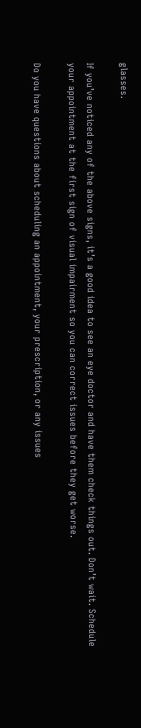glasses.

If you’ve noticed any of the above signs, it’s a good idea to see an eye doctor and have them check things out. Don’t wait. Schedule your appointment at the first sign of visual impairment so you can correct issues before they get worse.

Do you have questions about scheduling an appointment, your prescription, or any issues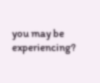you may be experiencing?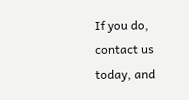If you do, contact us today, and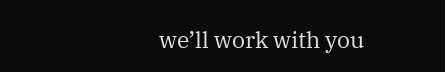we’ll work with you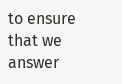to ensure that we answer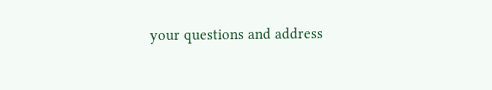your questions and address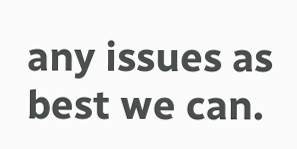any issues as best we can.